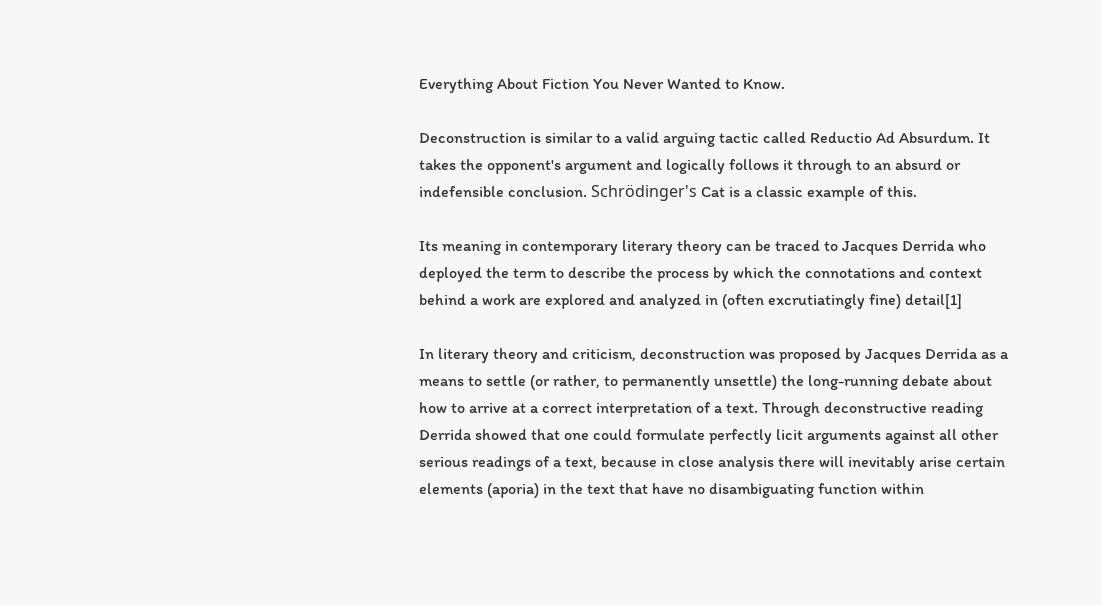Everything About Fiction You Never Wanted to Know.

Deconstruction is similar to a valid arguing tactic called Reductio Ad Absurdum. It takes the opponent's argument and logically follows it through to an absurd or indefensible conclusion. Schrödinger's Cat is a classic example of this.

Its meaning in contemporary literary theory can be traced to Jacques Derrida who deployed the term to describe the process by which the connotations and context behind a work are explored and analyzed in (often excrutiatingly fine) detail[1]

In literary theory and criticism, deconstruction was proposed by Jacques Derrida as a means to settle (or rather, to permanently unsettle) the long-running debate about how to arrive at a correct interpretation of a text. Through deconstructive reading Derrida showed that one could formulate perfectly licit arguments against all other serious readings of a text, because in close analysis there will inevitably arise certain elements (aporia) in the text that have no disambiguating function within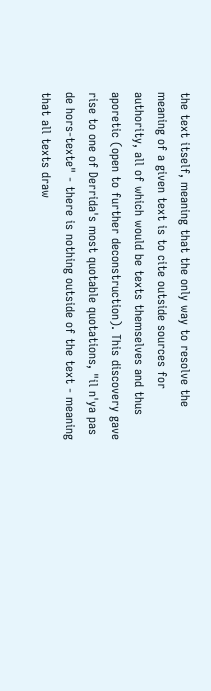the text itself, meaning that the only way to resolve the meaning of a given text is to cite outside sources for authority, all of which would be texts themselves and thus aporetic (open to further deconstruction). This discovery gave rise to one of Derrida's most quotable quotations, "il n'ya pas de hors-texte" - there is nothing outside of the text - meaning that all texts draw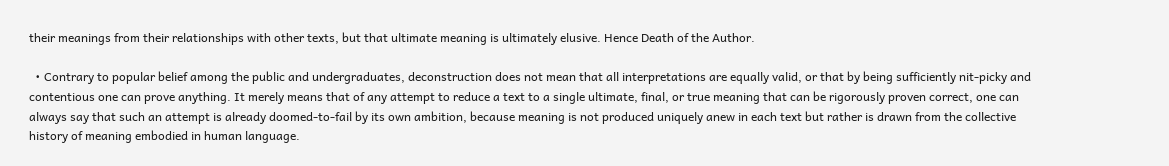their meanings from their relationships with other texts, but that ultimate meaning is ultimately elusive. Hence Death of the Author.

  • Contrary to popular belief among the public and undergraduates, deconstruction does not mean that all interpretations are equally valid, or that by being sufficiently nit-picky and contentious one can prove anything. It merely means that of any attempt to reduce a text to a single ultimate, final, or true meaning that can be rigorously proven correct, one can always say that such an attempt is already doomed-to-fail by its own ambition, because meaning is not produced uniquely anew in each text but rather is drawn from the collective history of meaning embodied in human language.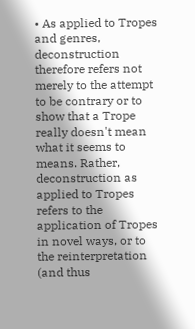• As applied to Tropes and genres, deconstruction therefore refers not merely to the attempt to be contrary or to show that a Trope really doesn't mean what it seems to means. Rather, deconstruction as applied to Tropes refers to the application of Tropes in novel ways, or to the reinterpretation (and thus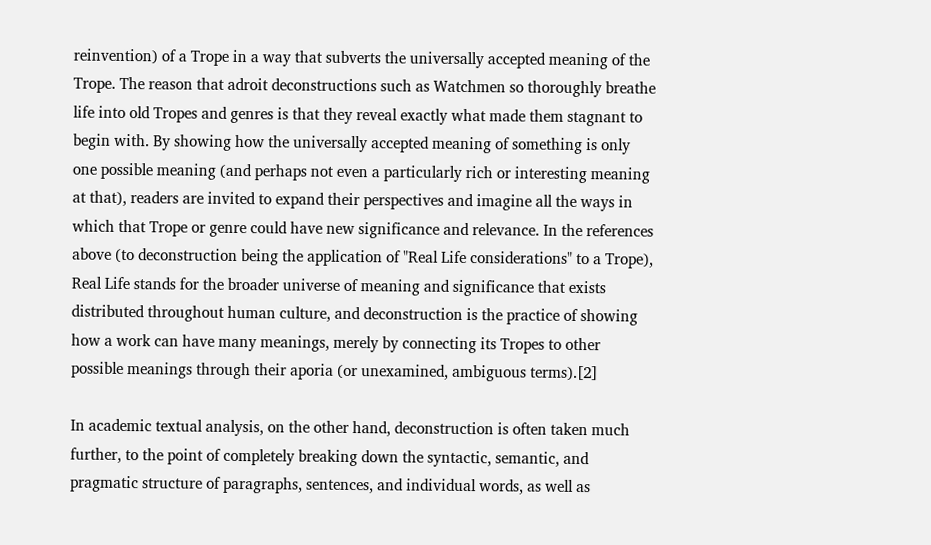reinvention) of a Trope in a way that subverts the universally accepted meaning of the Trope. The reason that adroit deconstructions such as Watchmen so thoroughly breathe life into old Tropes and genres is that they reveal exactly what made them stagnant to begin with. By showing how the universally accepted meaning of something is only one possible meaning (and perhaps not even a particularly rich or interesting meaning at that), readers are invited to expand their perspectives and imagine all the ways in which that Trope or genre could have new significance and relevance. In the references above (to deconstruction being the application of "Real Life considerations" to a Trope), Real Life stands for the broader universe of meaning and significance that exists distributed throughout human culture, and deconstruction is the practice of showing how a work can have many meanings, merely by connecting its Tropes to other possible meanings through their aporia (or unexamined, ambiguous terms).[2]

In academic textual analysis, on the other hand, deconstruction is often taken much further, to the point of completely breaking down the syntactic, semantic, and pragmatic structure of paragraphs, sentences, and individual words, as well as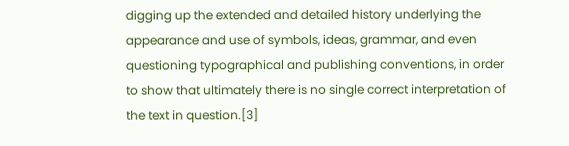digging up the extended and detailed history underlying the appearance and use of symbols, ideas, grammar, and even questioning typographical and publishing conventions, in order to show that ultimately there is no single correct interpretation of the text in question.[3]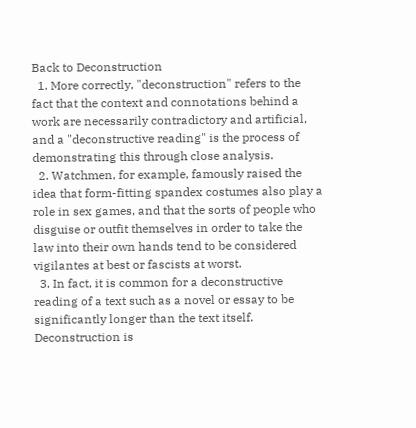Back to Deconstruction
  1. More correctly, "deconstruction" refers to the fact that the context and connotations behind a work are necessarily contradictory and artificial, and a "deconstructive reading" is the process of demonstrating this through close analysis.
  2. Watchmen, for example, famously raised the idea that form-fitting spandex costumes also play a role in sex games, and that the sorts of people who disguise or outfit themselves in order to take the law into their own hands tend to be considered vigilantes at best or fascists at worst.
  3. In fact, it is common for a deconstructive reading of a text such as a novel or essay to be significantly longer than the text itself. Deconstruction is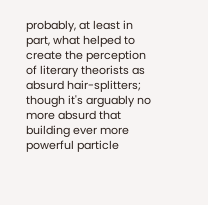probably, at least in part, what helped to create the perception of literary theorists as absurd hair-splitters; though it's arguably no more absurd that building ever more powerful particle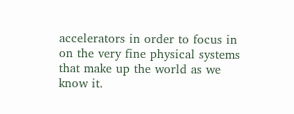accelerators in order to focus in on the very fine physical systems that make up the world as we know it.